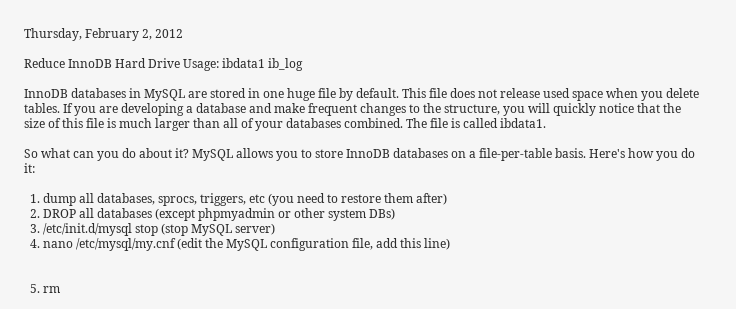Thursday, February 2, 2012

Reduce InnoDB Hard Drive Usage: ibdata1 ib_log

InnoDB databases in MySQL are stored in one huge file by default. This file does not release used space when you delete tables. If you are developing a database and make frequent changes to the structure, you will quickly notice that the size of this file is much larger than all of your databases combined. The file is called ibdata1.

So what can you do about it? MySQL allows you to store InnoDB databases on a file-per-table basis. Here's how you do it:

  1. dump all databases, sprocs, triggers, etc (you need to restore them after)
  2. DROP all databases (except phpmyadmin or other system DBs)
  3. /etc/init.d/mysql stop (stop MySQL server)
  4. nano /etc/mysql/my.cnf (edit the MySQL configuration file, add this line)


  5. rm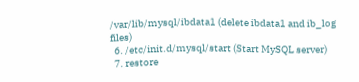/var/lib/mysql/ibdata1 (delete ibdata1 and ib_log files)
  6. /etc/init.d/mysql/start (Start MySQL server)
  7. restore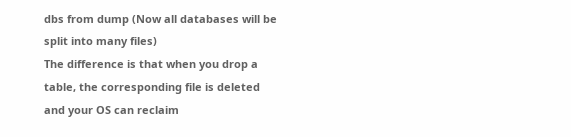dbs from dump (Now all databases will be split into many files)
The difference is that when you drop a table, the corresponding file is deleted and your OS can reclaim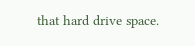that hard drive space.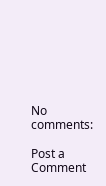No comments:

Post a Comment